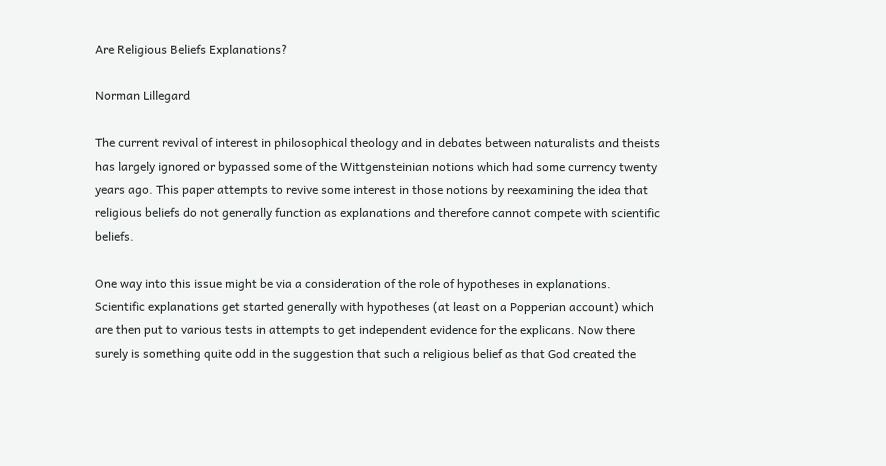Are Religious Beliefs Explanations?

Norman Lillegard

The current revival of interest in philosophical theology and in debates between naturalists and theists has largely ignored or bypassed some of the Wittgensteinian notions which had some currency twenty years ago. This paper attempts to revive some interest in those notions by reexamining the idea that religious beliefs do not generally function as explanations and therefore cannot compete with scientific beliefs.

One way into this issue might be via a consideration of the role of hypotheses in explanations. Scientific explanations get started generally with hypotheses (at least on a Popperian account) which are then put to various tests in attempts to get independent evidence for the explicans. Now there surely is something quite odd in the suggestion that such a religious belief as that God created the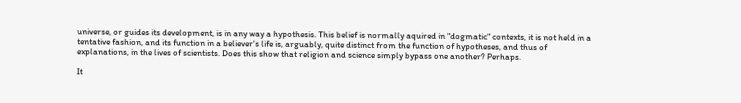universe, or guides its development, is in any way a hypothesis. This belief is normally aquired in "dogmatic" contexts, it is not held in a tentative fashion, and its function in a believer's life is, arguably, quite distinct from the function of hypotheses, and thus of explanations, in the lives of scientists. Does this show that religion and science simply bypass one another? Perhaps.

It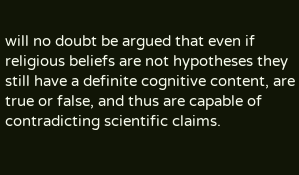will no doubt be argued that even if religious beliefs are not hypotheses they still have a definite cognitive content, are true or false, and thus are capable of contradicting scientific claims.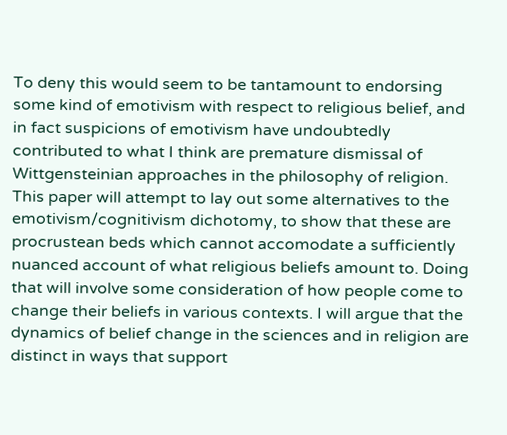To deny this would seem to be tantamount to endorsing some kind of emotivism with respect to religious belief, and in fact suspicions of emotivism have undoubtedly contributed to what I think are premature dismissal of Wittgensteinian approaches in the philosophy of religion. This paper will attempt to lay out some alternatives to the emotivism/cognitivism dichotomy, to show that these are procrustean beds which cannot accomodate a sufficiently nuanced account of what religious beliefs amount to. Doing that will involve some consideration of how people come to change their beliefs in various contexts. I will argue that the dynamics of belief change in the sciences and in religion are distinct in ways that support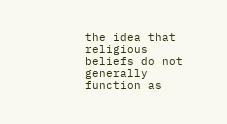the idea that religious beliefs do not generally function as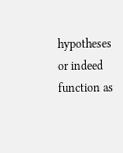hypotheses or indeed function as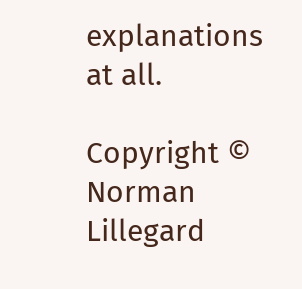explanations at all.

Copyright © Norman Lillegard